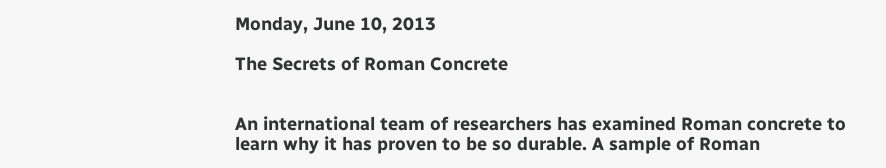Monday, June 10, 2013

The Secrets of Roman Concrete


An international team of researchers has examined Roman concrete to learn why it has proven to be so durable. A sample of Roman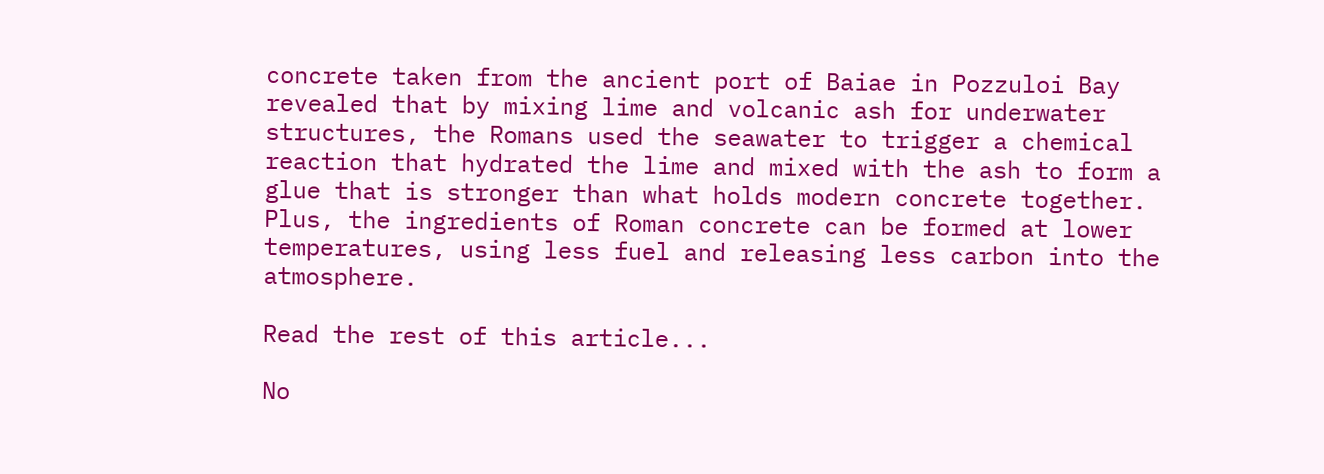concrete taken from the ancient port of Baiae in Pozzuloi Bay revealed that by mixing lime and volcanic ash for underwater structures, the Romans used the seawater to trigger a chemical reaction that hydrated the lime and mixed with the ash to form a glue that is stronger than what holds modern concrete together. Plus, the ingredients of Roman concrete can be formed at lower temperatures, using less fuel and releasing less carbon into the atmosphere.

Read the rest of this article...

No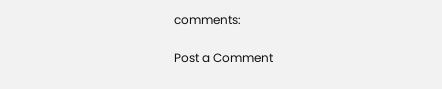comments:

Post a Comment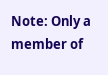Note: Only a member of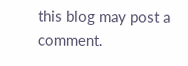this blog may post a comment.